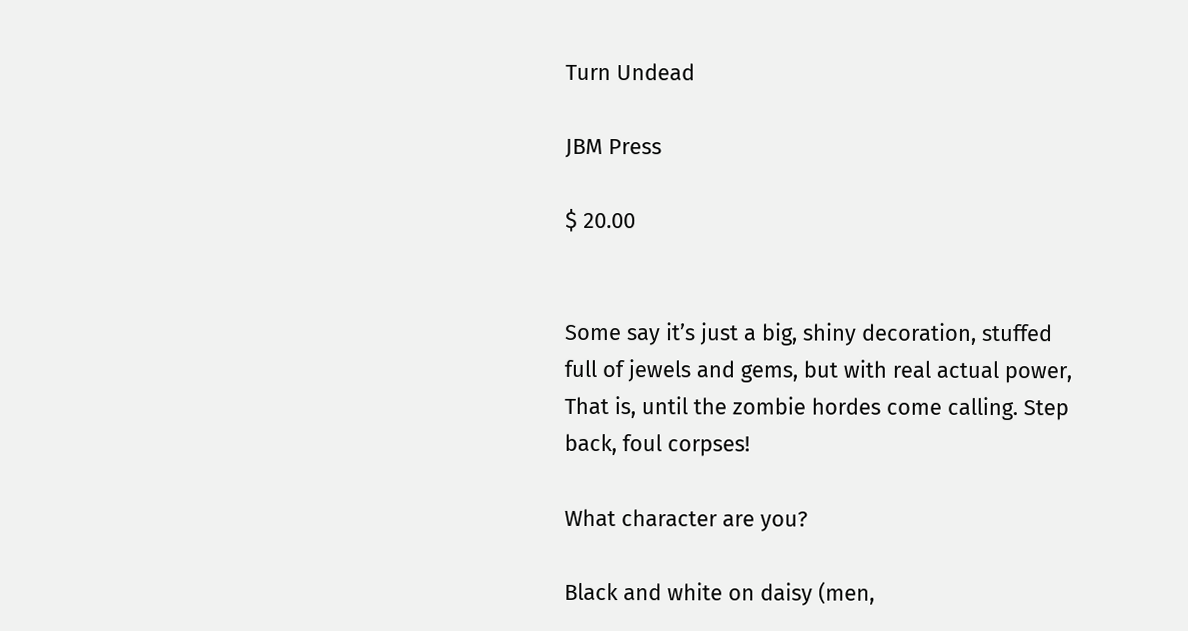Turn Undead

JBM Press

$ 20.00


Some say it’s just a big, shiny decoration, stuffed full of jewels and gems, but with real actual power, That is, until the zombie hordes come calling. Step back, foul corpses!

What character are you?

Black and white on daisy (men,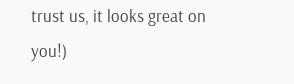trust us, it looks great on you!)